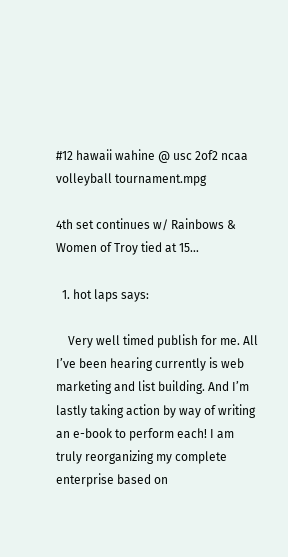#12 hawaii wahine @ usc 2of2 ncaa volleyball tournament.mpg

4th set continues w/ Rainbows & Women of Troy tied at 15…

  1. hot laps says:

    Very well timed publish for me. All I’ve been hearing currently is web marketing and list building. And I’m lastly taking action by way of writing an e-book to perform each! I am truly reorganizing my complete enterprise based on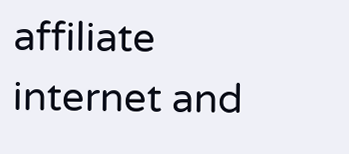affiliate internet and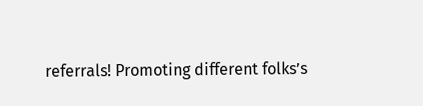referrals! Promoting different folks’s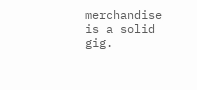merchandise is a solid gig.